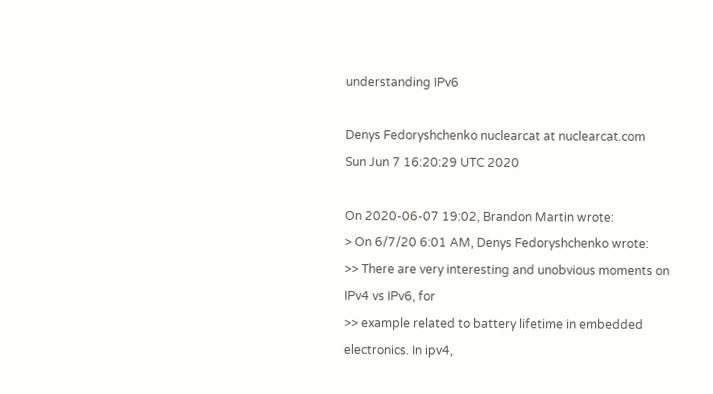understanding IPv6

Denys Fedoryshchenko nuclearcat at nuclearcat.com
Sun Jun 7 16:20:29 UTC 2020

On 2020-06-07 19:02, Brandon Martin wrote:
> On 6/7/20 6:01 AM, Denys Fedoryshchenko wrote:
>> There are very interesting and unobvious moments on IPv4 vs IPv6, for
>> example related to battery lifetime in embedded electronics. In ipv4,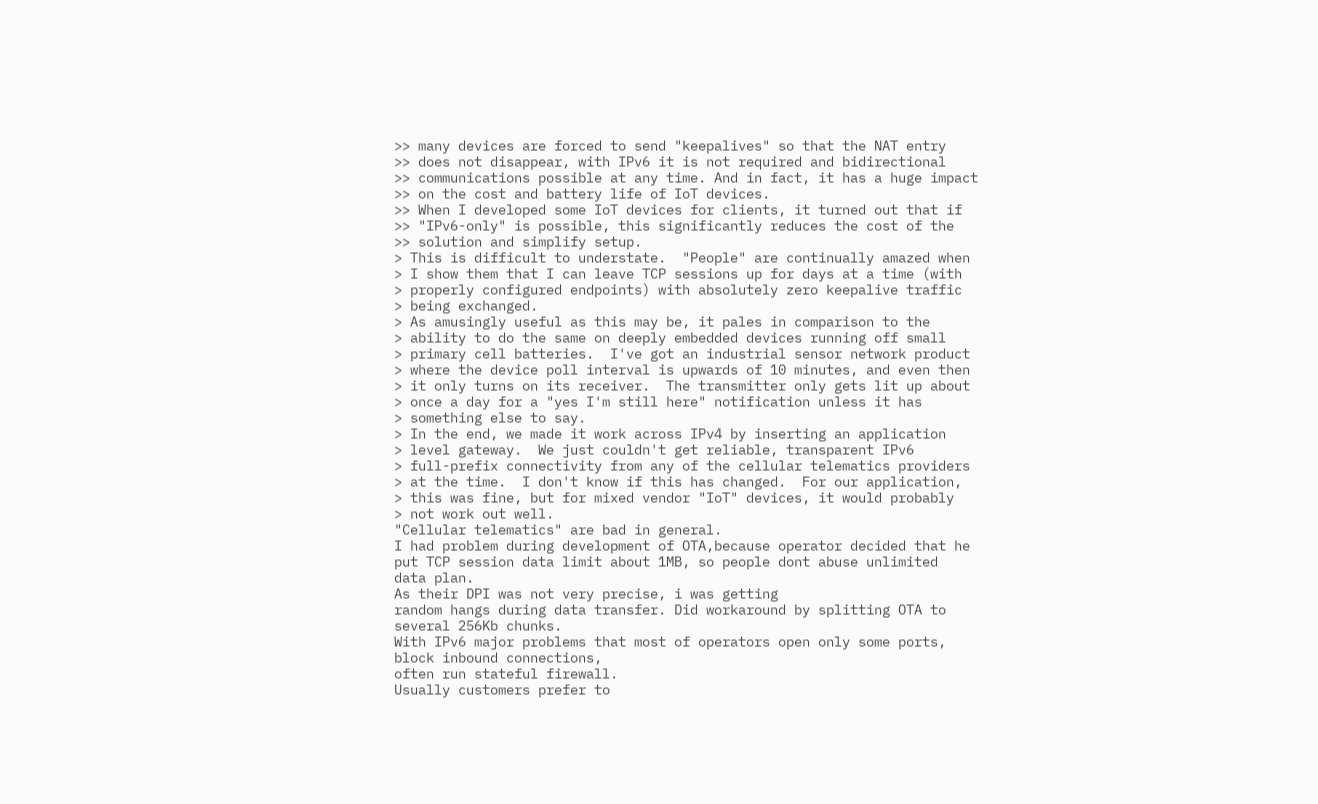>> many devices are forced to send "keepalives" so that the NAT entry
>> does not disappear, with IPv6 it is not required and bidirectional
>> communications possible at any time. And in fact, it has a huge impact
>> on the cost and battery life of IoT devices.
>> When I developed some IoT devices for clients, it turned out that if
>> "IPv6-only" is possible, this significantly reduces the cost of the
>> solution and simplify setup.
> This is difficult to understate.  "People" are continually amazed when
> I show them that I can leave TCP sessions up for days at a time (with
> properly configured endpoints) with absolutely zero keepalive traffic
> being exchanged.
> As amusingly useful as this may be, it pales in comparison to the
> ability to do the same on deeply embedded devices running off small
> primary cell batteries.  I've got an industrial sensor network product
> where the device poll interval is upwards of 10 minutes, and even then
> it only turns on its receiver.  The transmitter only gets lit up about
> once a day for a "yes I'm still here" notification unless it has
> something else to say.
> In the end, we made it work across IPv4 by inserting an application
> level gateway.  We just couldn't get reliable, transparent IPv6
> full-prefix connectivity from any of the cellular telematics providers
> at the time.  I don't know if this has changed.  For our application,
> this was fine, but for mixed vendor "IoT" devices, it would probably
> not work out well.
"Cellular telematics" are bad in general.
I had problem during development of OTA,because operator decided that he
put TCP session data limit about 1MB, so people dont abuse unlimited
data plan.
As their DPI was not very precise, i was getting
random hangs during data transfer. Did workaround by splitting OTA to
several 256Kb chunks.
With IPv6 major problems that most of operators open only some ports,
block inbound connections,
often run stateful firewall.
Usually customers prefer to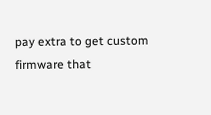pay extra to get custom firmware that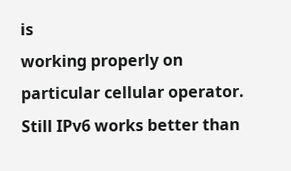is
working properly on
particular cellular operator. Still IPv6 works better than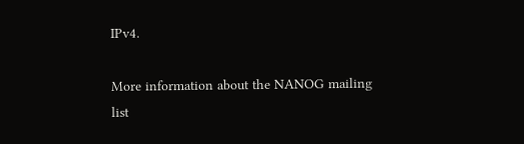IPv4.

More information about the NANOG mailing list